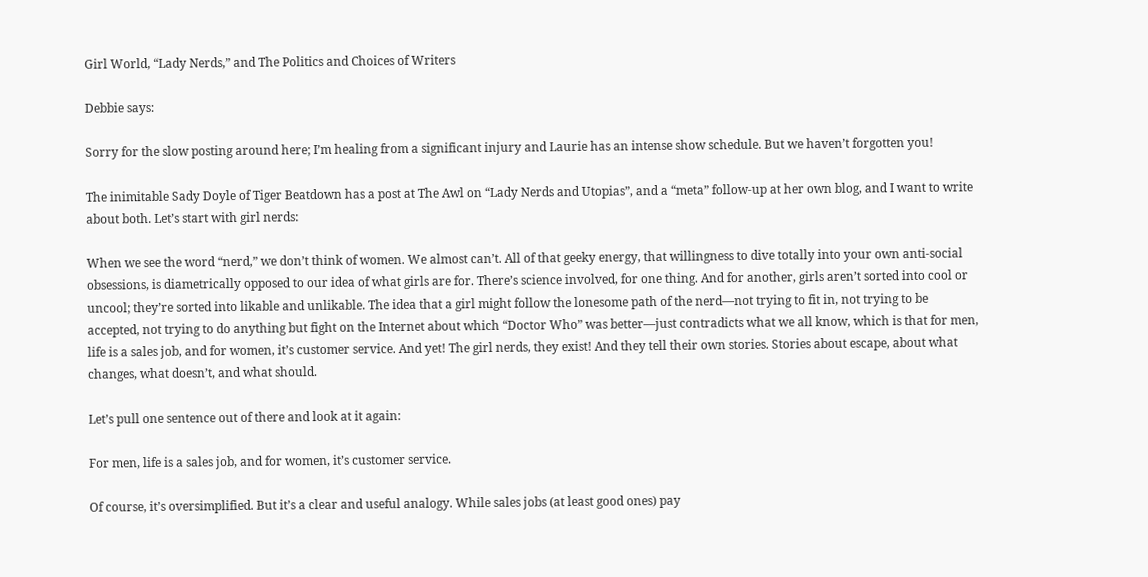Girl World, “Lady Nerds,” and The Politics and Choices of Writers

Debbie says:

Sorry for the slow posting around here; I’m healing from a significant injury and Laurie has an intense show schedule. But we haven’t forgotten you!

The inimitable Sady Doyle of Tiger Beatdown has a post at The Awl on “Lady Nerds and Utopias”, and a “meta” follow-up at her own blog, and I want to write about both. Let’s start with girl nerds:

When we see the word “nerd,” we don’t think of women. We almost can’t. All of that geeky energy, that willingness to dive totally into your own anti-social obsessions, is diametrically opposed to our idea of what girls are for. There’s science involved, for one thing. And for another, girls aren’t sorted into cool or uncool; they’re sorted into likable and unlikable. The idea that a girl might follow the lonesome path of the nerd—not trying to fit in, not trying to be accepted, not trying to do anything but fight on the Internet about which “Doctor Who” was better—just contradicts what we all know, which is that for men, life is a sales job, and for women, it’s customer service. And yet! The girl nerds, they exist! And they tell their own stories. Stories about escape, about what changes, what doesn’t, and what should.

Let’s pull one sentence out of there and look at it again:

For men, life is a sales job, and for women, it’s customer service.

Of course, it’s oversimplified. But it’s a clear and useful analogy. While sales jobs (at least good ones) pay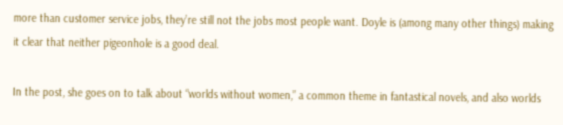more than customer service jobs, they’re still not the jobs most people want. Doyle is (among many other things) making it clear that neither pigeonhole is a good deal.

In the post, she goes on to talk about “worlds without women,” a common theme in fantastical novels, and also worlds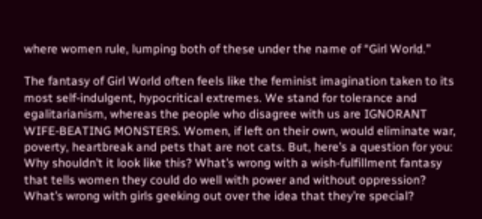where women rule, lumping both of these under the name of “Girl World.”

The fantasy of Girl World often feels like the feminist imagination taken to its most self-indulgent, hypocritical extremes. We stand for tolerance and egalitarianism, whereas the people who disagree with us are IGNORANT WIFE-BEATING MONSTERS. Women, if left on their own, would eliminate war, poverty, heartbreak and pets that are not cats. But, here’s a question for you: Why shouldn’t it look like this? What’s wrong with a wish-fulfillment fantasy that tells women they could do well with power and without oppression? What’s wrong with girls geeking out over the idea that they’re special?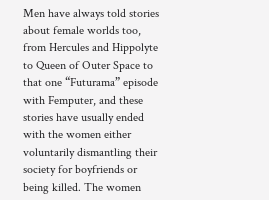Men have always told stories about female worlds too, from Hercules and Hippolyte to Queen of Outer Space to that one “Futurama” episode with Femputer, and these stories have usually ended with the women either voluntarily dismantling their society for boyfriends or being killed. The women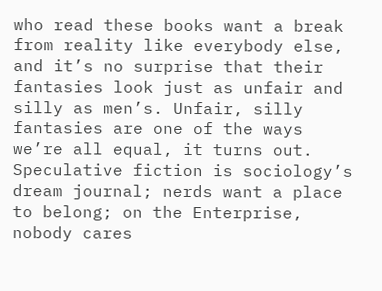who read these books want a break from reality like everybody else, and it’s no surprise that their fantasies look just as unfair and silly as men’s. Unfair, silly fantasies are one of the ways we’re all equal, it turns out. Speculative fiction is sociology’s dream journal; nerds want a place to belong; on the Enterprise, nobody cares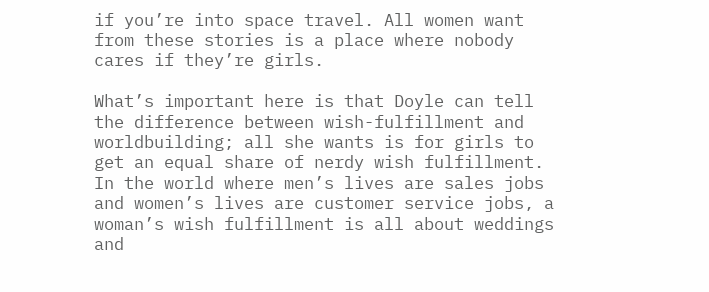if you’re into space travel. All women want from these stories is a place where nobody cares if they’re girls.

What’s important here is that Doyle can tell the difference between wish-fulfillment and worldbuilding; all she wants is for girls to get an equal share of nerdy wish fulfillment. In the world where men’s lives are sales jobs and women’s lives are customer service jobs, a woman’s wish fulfillment is all about weddings and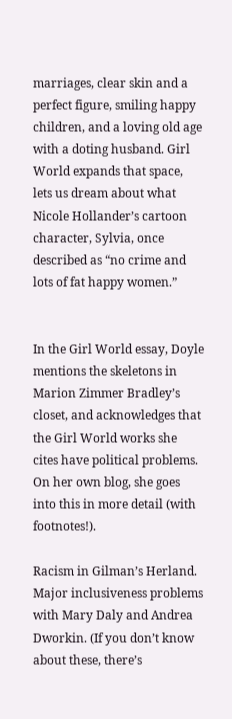marriages, clear skin and a perfect figure, smiling happy children, and a loving old age with a doting husband. Girl World expands that space, lets us dream about what Nicole Hollander’s cartoon character, Sylvia, once described as “no crime and lots of fat happy women.”


In the Girl World essay, Doyle mentions the skeletons in Marion Zimmer Bradley’s closet, and acknowledges that the Girl World works she cites have political problems. On her own blog, she goes into this in more detail (with footnotes!).

Racism in Gilman’s Herland. Major inclusiveness problems with Mary Daly and Andrea Dworkin. (If you don’t know about these, there’s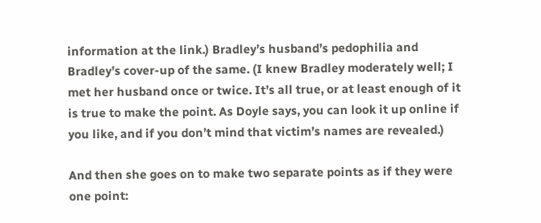information at the link.) Bradley’s husband’s pedophilia and Bradley’s cover-up of the same. (I knew Bradley moderately well; I met her husband once or twice. It’s all true, or at least enough of it is true to make the point. As Doyle says, you can look it up online if you like, and if you don’t mind that victim’s names are revealed.)

And then she goes on to make two separate points as if they were one point: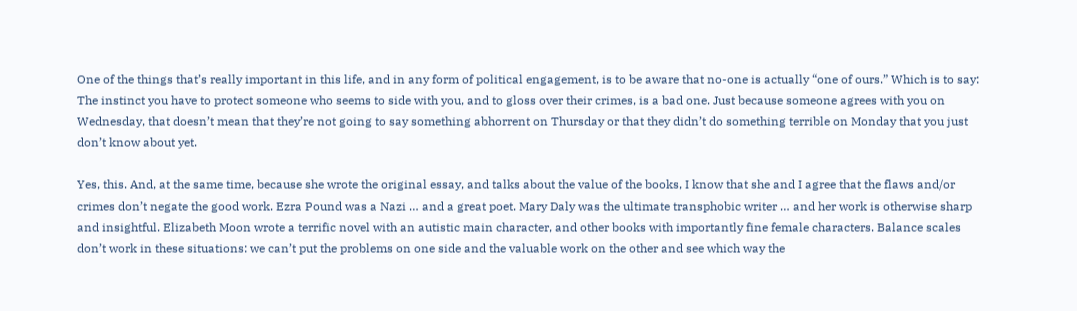One of the things that’s really important in this life, and in any form of political engagement, is to be aware that no-one is actually “one of ours.” Which is to say: The instinct you have to protect someone who seems to side with you, and to gloss over their crimes, is a bad one. Just because someone agrees with you on Wednesday, that doesn’t mean that they’re not going to say something abhorrent on Thursday or that they didn’t do something terrible on Monday that you just don’t know about yet.

Yes, this. And, at the same time, because she wrote the original essay, and talks about the value of the books, I know that she and I agree that the flaws and/or crimes don’t negate the good work. Ezra Pound was a Nazi … and a great poet. Mary Daly was the ultimate transphobic writer … and her work is otherwise sharp and insightful. Elizabeth Moon wrote a terrific novel with an autistic main character, and other books with importantly fine female characters. Balance scales don’t work in these situations: we can’t put the problems on one side and the valuable work on the other and see which way the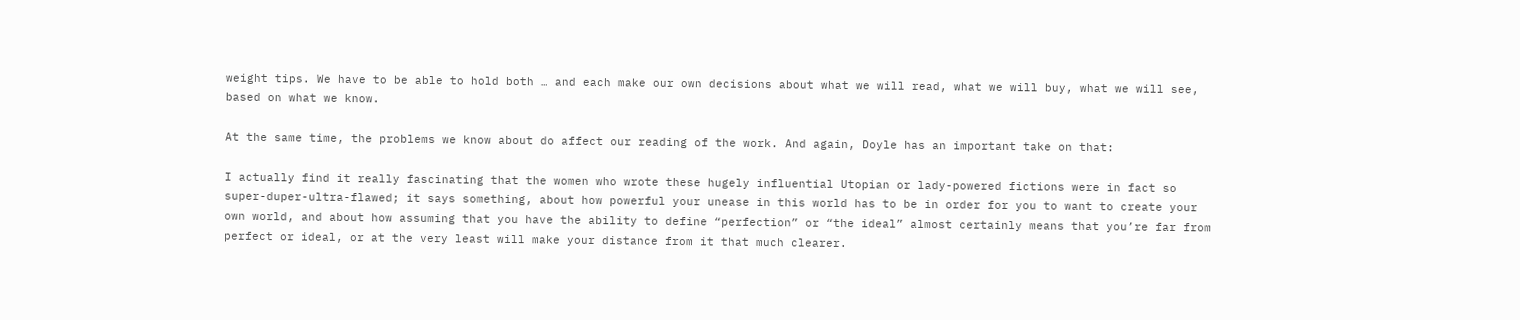weight tips. We have to be able to hold both … and each make our own decisions about what we will read, what we will buy, what we will see, based on what we know.

At the same time, the problems we know about do affect our reading of the work. And again, Doyle has an important take on that:

I actually find it really fascinating that the women who wrote these hugely influential Utopian or lady-powered fictions were in fact so super-duper-ultra-flawed; it says something, about how powerful your unease in this world has to be in order for you to want to create your own world, and about how assuming that you have the ability to define “perfection” or “the ideal” almost certainly means that you’re far from perfect or ideal, or at the very least will make your distance from it that much clearer.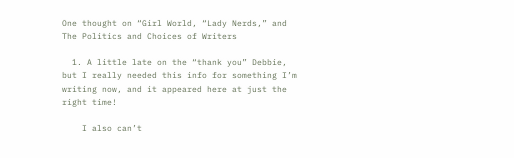One thought on “Girl World, “Lady Nerds,” and The Politics and Choices of Writers

  1. A little late on the “thank you” Debbie, but I really needed this info for something I’m writing now, and it appeared here at just the right time!

    I also can’t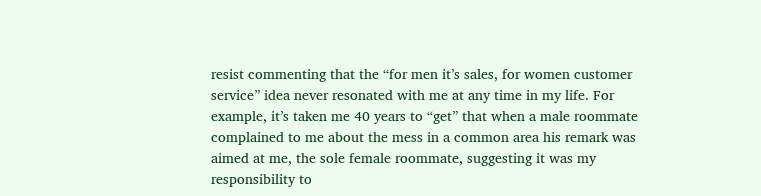resist commenting that the “for men it’s sales, for women customer service” idea never resonated with me at any time in my life. For example, it’s taken me 40 years to “get” that when a male roommate complained to me about the mess in a common area his remark was aimed at me, the sole female roommate, suggesting it was my responsibility to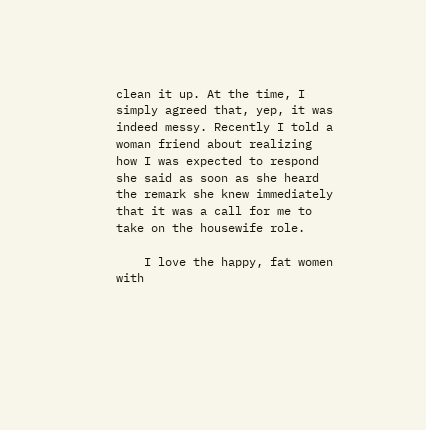clean it up. At the time, I simply agreed that, yep, it was indeed messy. Recently I told a woman friend about realizing how I was expected to respond she said as soon as she heard the remark she knew immediately that it was a call for me to take on the housewife role.

    I love the happy, fat women with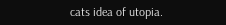cats idea of utopia.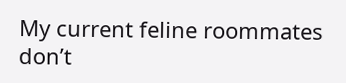My current feline roommates don’t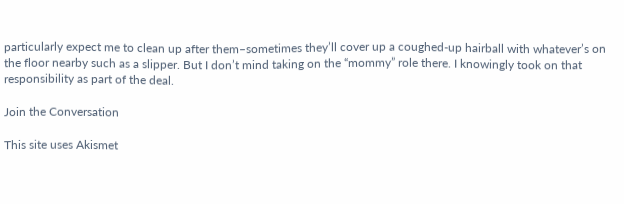particularly expect me to clean up after them–sometimes they’ll cover up a coughed-up hairball with whatever’s on the floor nearby such as a slipper. But I don’t mind taking on the “mommy” role there. I knowingly took on that responsibility as part of the deal.

Join the Conversation

This site uses Akismet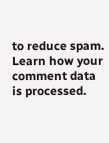to reduce spam. Learn how your comment data is processed.